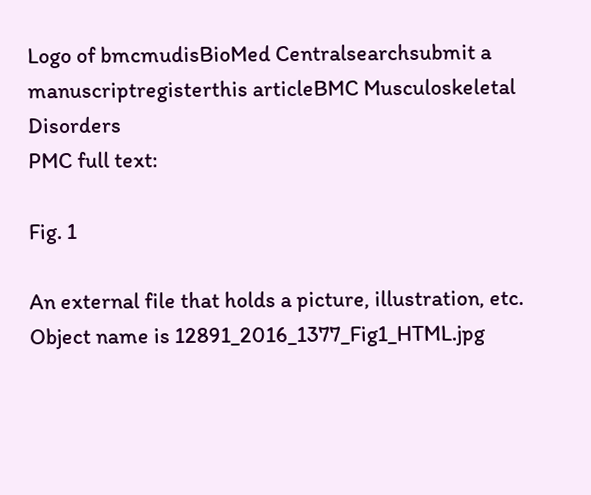Logo of bmcmudisBioMed Centralsearchsubmit a manuscriptregisterthis articleBMC Musculoskeletal Disorders
PMC full text:

Fig. 1

An external file that holds a picture, illustration, etc.
Object name is 12891_2016_1377_Fig1_HTML.jpg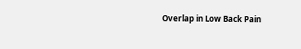Overlap in Low Back Pain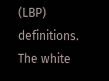(LBP) definitions. The white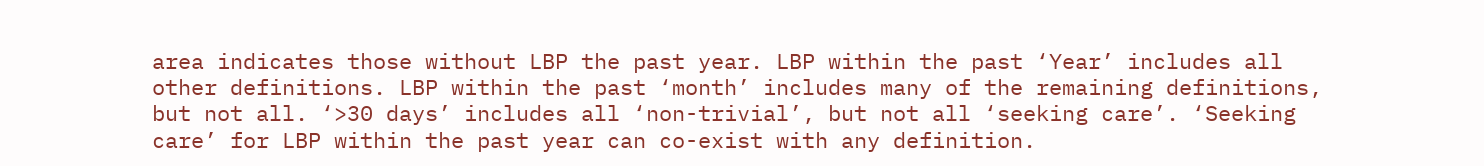area indicates those without LBP the past year. LBP within the past ‘Year’ includes all other definitions. LBP within the past ‘month’ includes many of the remaining definitions, but not all. ‘>30 days’ includes all ‘non-trivial’, but not all ‘seeking care’. ‘Seeking care’ for LBP within the past year can co-exist with any definition.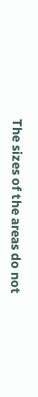The sizes of the areas do not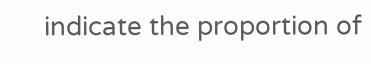indicate the proportion of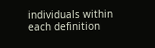individuals within each definition